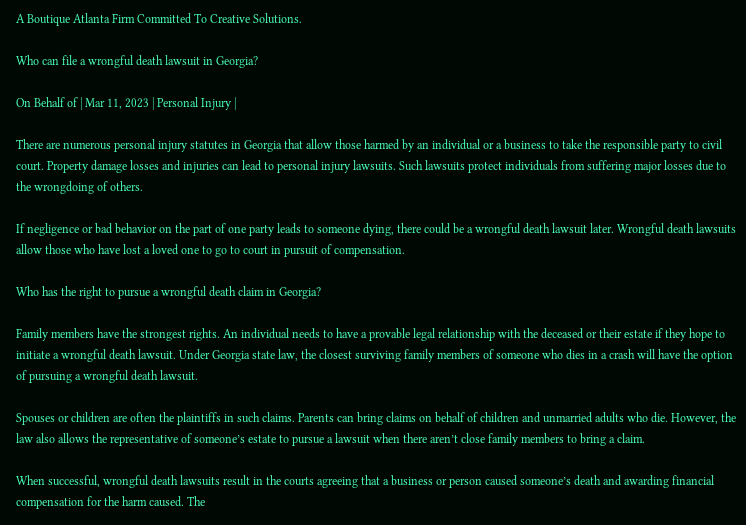A Boutique Atlanta Firm Committed To Creative Solutions.

Who can file a wrongful death lawsuit in Georgia?

On Behalf of | Mar 11, 2023 | Personal Injury |

There are numerous personal injury statutes in Georgia that allow those harmed by an individual or a business to take the responsible party to civil court. Property damage losses and injuries can lead to personal injury lawsuits. Such lawsuits protect individuals from suffering major losses due to the wrongdoing of others.

If negligence or bad behavior on the part of one party leads to someone dying, there could be a wrongful death lawsuit later. Wrongful death lawsuits allow those who have lost a loved one to go to court in pursuit of compensation.

Who has the right to pursue a wrongful death claim in Georgia?

Family members have the strongest rights. An individual needs to have a provable legal relationship with the deceased or their estate if they hope to initiate a wrongful death lawsuit. Under Georgia state law, the closest surviving family members of someone who dies in a crash will have the option of pursuing a wrongful death lawsuit.

Spouses or children are often the plaintiffs in such claims. Parents can bring claims on behalf of children and unmarried adults who die. However, the law also allows the representative of someone’s estate to pursue a lawsuit when there aren’t close family members to bring a claim.

When successful, wrongful death lawsuits result in the courts agreeing that a business or person caused someone’s death and awarding financial compensation for the harm caused. The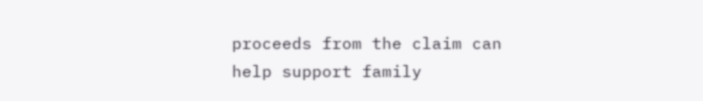proceeds from the claim can help support family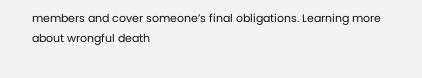members and cover someone’s final obligations. Learning more about wrongful death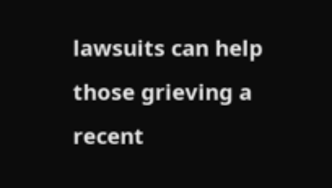lawsuits can help those grieving a recent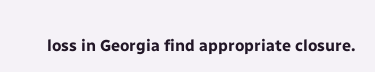loss in Georgia find appropriate closure.